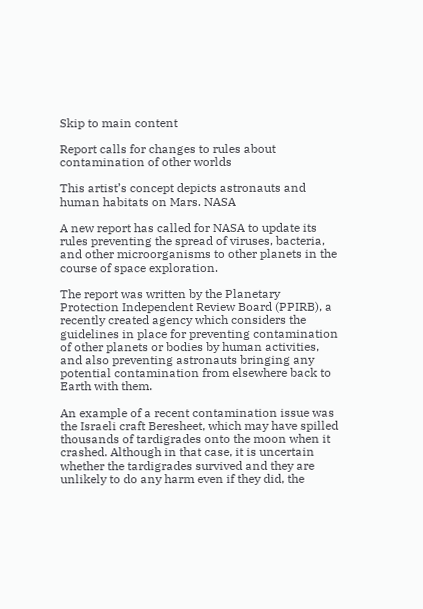Skip to main content

Report calls for changes to rules about contamination of other worlds

This artist’s concept depicts astronauts and human habitats on Mars. NASA

A new report has called for NASA to update its rules preventing the spread of viruses, bacteria, and other microorganisms to other planets in the course of space exploration.

The report was written by the Planetary Protection Independent Review Board (PPIRB), a recently created agency which considers the guidelines in place for preventing contamination of other planets or bodies by human activities, and also preventing astronauts bringing any potential contamination from elsewhere back to Earth with them.

An example of a recent contamination issue was the Israeli craft Beresheet, which may have spilled thousands of tardigrades onto the moon when it crashed. Although in that case, it is uncertain whether the tardigrades survived and they are unlikely to do any harm even if they did, the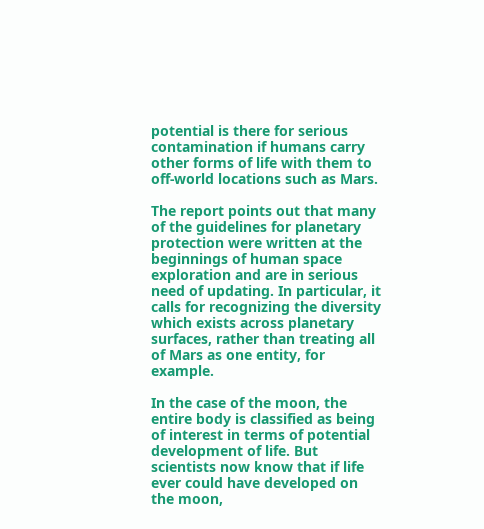potential is there for serious contamination if humans carry other forms of life with them to off-world locations such as Mars.

The report points out that many of the guidelines for planetary protection were written at the beginnings of human space exploration and are in serious need of updating. In particular, it calls for recognizing the diversity which exists across planetary surfaces, rather than treating all of Mars as one entity, for example.

In the case of the moon, the entire body is classified as being of interest in terms of potential development of life. But scientists now know that if life ever could have developed on the moon,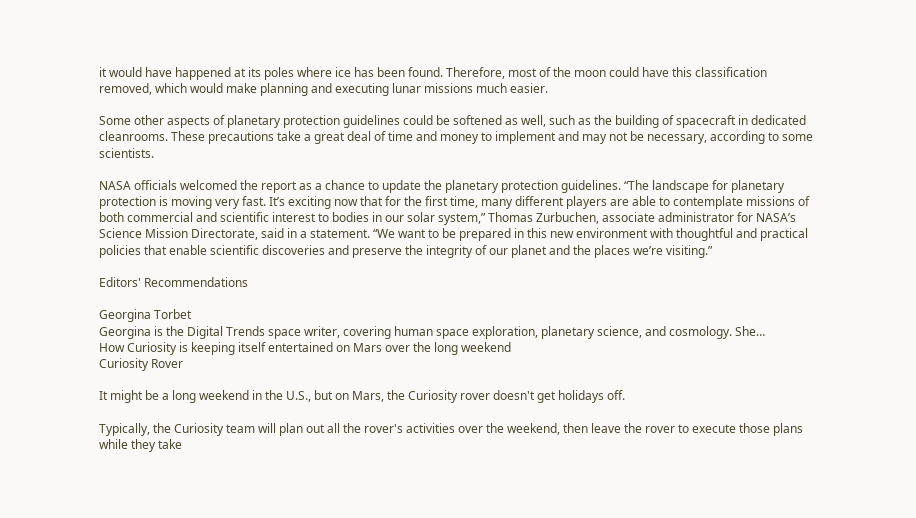it would have happened at its poles where ice has been found. Therefore, most of the moon could have this classification removed, which would make planning and executing lunar missions much easier.

Some other aspects of planetary protection guidelines could be softened as well, such as the building of spacecraft in dedicated cleanrooms. These precautions take a great deal of time and money to implement and may not be necessary, according to some scientists.

NASA officials welcomed the report as a chance to update the planetary protection guidelines. “The landscape for planetary protection is moving very fast. It’s exciting now that for the first time, many different players are able to contemplate missions of both commercial and scientific interest to bodies in our solar system,” Thomas Zurbuchen, associate administrator for NASA’s Science Mission Directorate, said in a statement. “We want to be prepared in this new environment with thoughtful and practical policies that enable scientific discoveries and preserve the integrity of our planet and the places we’re visiting.”

Editors' Recommendations

Georgina Torbet
Georgina is the Digital Trends space writer, covering human space exploration, planetary science, and cosmology. She…
How Curiosity is keeping itself entertained on Mars over the long weekend
Curiosity Rover

It might be a long weekend in the U.S., but on Mars, the Curiosity rover doesn't get holidays off.

Typically, the Curiosity team will plan out all the rover's activities over the weekend, then leave the rover to execute those plans while they take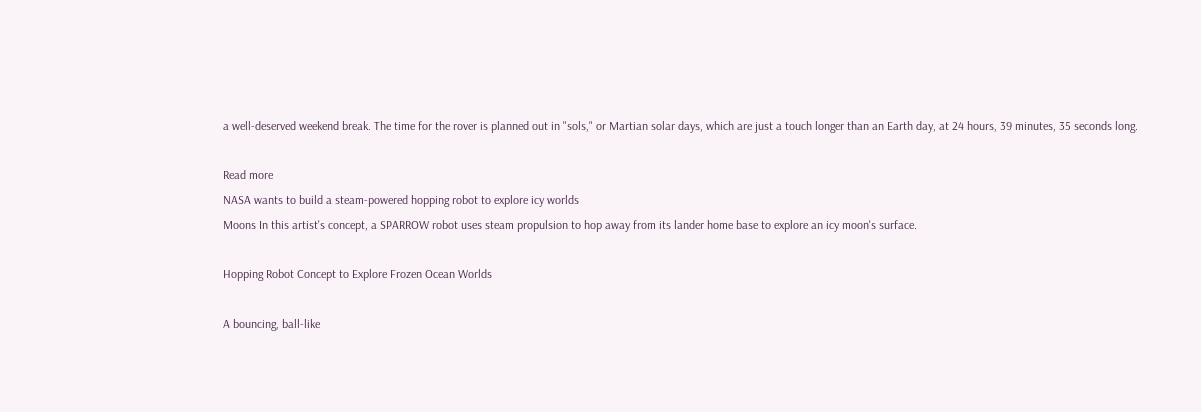a well-deserved weekend break. The time for the rover is planned out in "sols," or Martian solar days, which are just a touch longer than an Earth day, at 24 hours, 39 minutes, 35 seconds long.

Read more
NASA wants to build a steam-powered hopping robot to explore icy worlds
Moons In this artist's concept, a SPARROW robot uses steam propulsion to hop away from its lander home base to explore an icy moon's surface.

Hopping Robot Concept to Explore Frozen Ocean Worlds

A bouncing, ball-like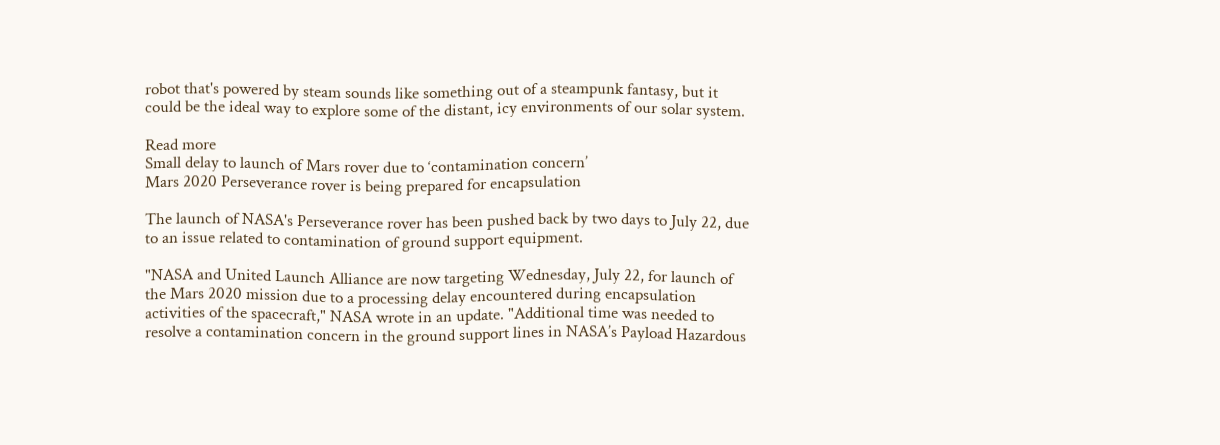robot that's powered by steam sounds like something out of a steampunk fantasy, but it could be the ideal way to explore some of the distant, icy environments of our solar system.

Read more
Small delay to launch of Mars rover due to ‘contamination concern’
Mars 2020 Perseverance rover is being prepared for encapsulation

The launch of NASA's Perseverance rover has been pushed back by two days to July 22, due to an issue related to contamination of ground support equipment.

"NASA and United Launch Alliance are now targeting Wednesday, July 22, for launch of the Mars 2020 mission due to a processing delay encountered during encapsulation activities of the spacecraft," NASA wrote in an update. "Additional time was needed to resolve a contamination concern in the ground support lines in NASA’s Payload Hazardous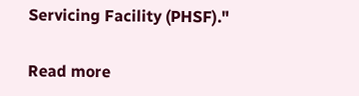Servicing Facility (PHSF)."

Read more